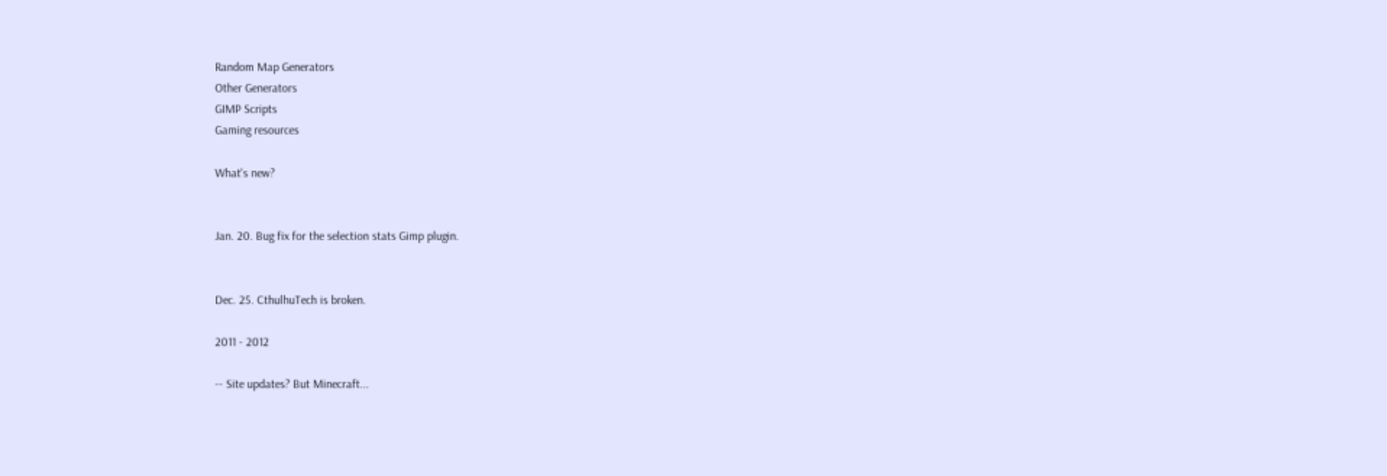Random Map Generators
Other Generators
GIMP Scripts
Gaming resources

What's new?


Jan. 20. Bug fix for the selection stats Gimp plugin.


Dec. 25. CthulhuTech is broken.

2011 - 2012

-- Site updates? But Minecraft...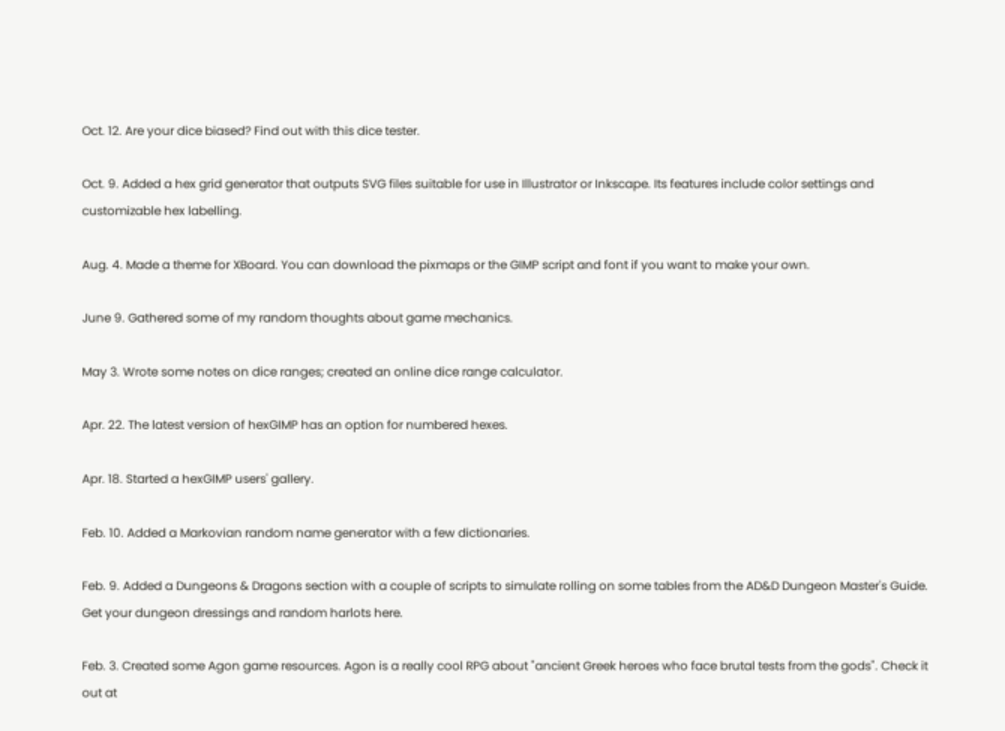Oct. 12. Are your dice biased? Find out with this dice tester.

Oct. 9. Added a hex grid generator that outputs SVG files suitable for use in Illustrator or Inkscape. Its features include color settings and customizable hex labelling.

Aug. 4. Made a theme for XBoard. You can download the pixmaps or the GIMP script and font if you want to make your own.

June 9. Gathered some of my random thoughts about game mechanics.

May 3. Wrote some notes on dice ranges; created an online dice range calculator.

Apr. 22. The latest version of hexGIMP has an option for numbered hexes.

Apr. 18. Started a hexGIMP users' gallery.

Feb. 10. Added a Markovian random name generator with a few dictionaries.

Feb. 9. Added a Dungeons & Dragons section with a couple of scripts to simulate rolling on some tables from the AD&D Dungeon Master's Guide. Get your dungeon dressings and random harlots here.

Feb. 3. Created some Agon game resources. Agon is a really cool RPG about "ancient Greek heroes who face brutal tests from the gods". Check it out at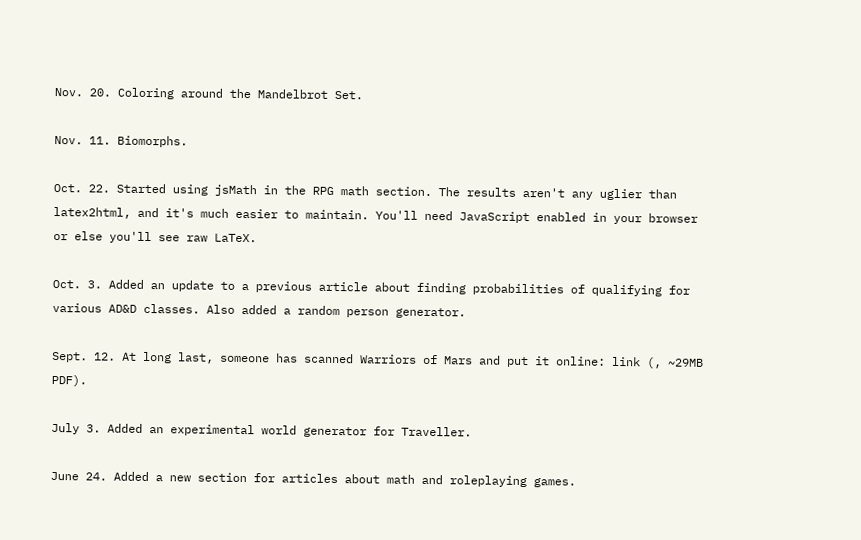Nov. 20. Coloring around the Mandelbrot Set.

Nov. 11. Biomorphs.

Oct. 22. Started using jsMath in the RPG math section. The results aren't any uglier than latex2html, and it's much easier to maintain. You'll need JavaScript enabled in your browser or else you'll see raw LaTeX.

Oct. 3. Added an update to a previous article about finding probabilities of qualifying for various AD&D classes. Also added a random person generator.

Sept. 12. At long last, someone has scanned Warriors of Mars and put it online: link (, ~29MB PDF).

July 3. Added an experimental world generator for Traveller.

June 24. Added a new section for articles about math and roleplaying games.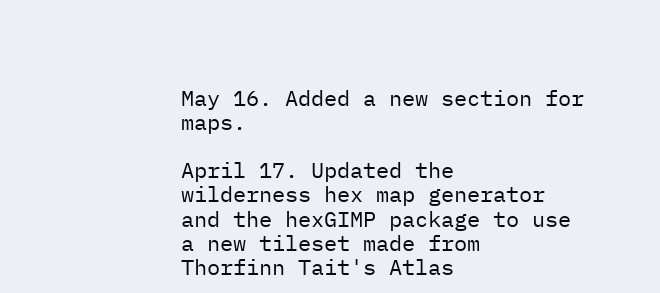May 16. Added a new section for maps.

April 17. Updated the wilderness hex map generator and the hexGIMP package to use a new tileset made from Thorfinn Tait's Atlas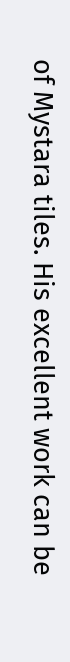of Mystara tiles. His excellent work can be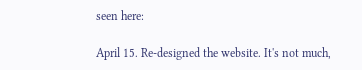seen here:

April 15. Re-designed the website. It's not much,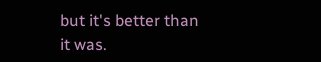but it's better than it was.